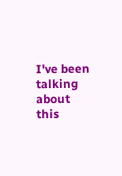I've been talking about this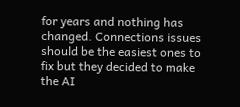for years and nothing has changed. Connections issues should be the easiest ones to fix but they decided to make the AI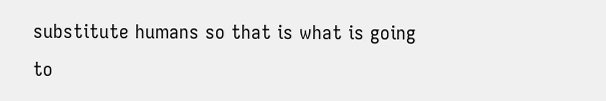substitute humans so that is what is going to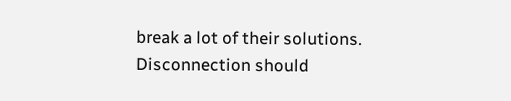break a lot of their solutions. Disconnection should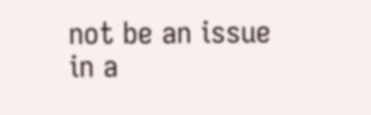not be an issue in a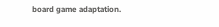board game adaptation.